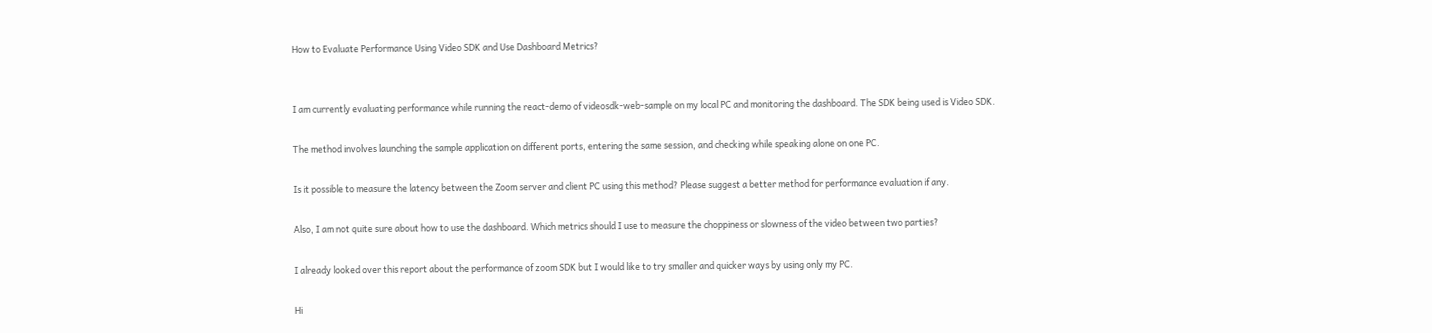How to Evaluate Performance Using Video SDK and Use Dashboard Metrics?


I am currently evaluating performance while running the react-demo of videosdk-web-sample on my local PC and monitoring the dashboard. The SDK being used is Video SDK.

The method involves launching the sample application on different ports, entering the same session, and checking while speaking alone on one PC.

Is it possible to measure the latency between the Zoom server and client PC using this method? Please suggest a better method for performance evaluation if any.

Also, I am not quite sure about how to use the dashboard. Which metrics should I use to measure the choppiness or slowness of the video between two parties?

I already looked over this report about the performance of zoom SDK but I would like to try smaller and quicker ways by using only my PC.

Hi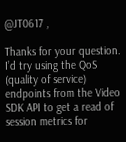@JT0617 ,

Thanks for your question. I’d try using the QoS (quality of service) endpoints from the Video SDK API to get a read of session metrics for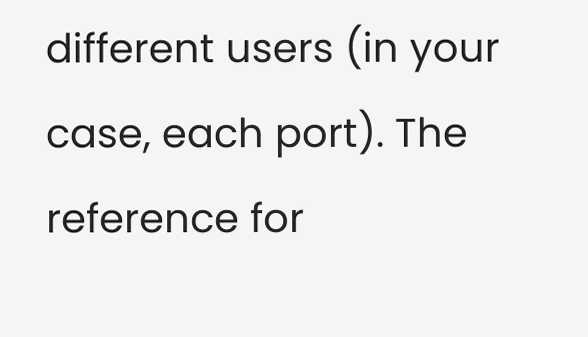different users (in your case, each port). The reference for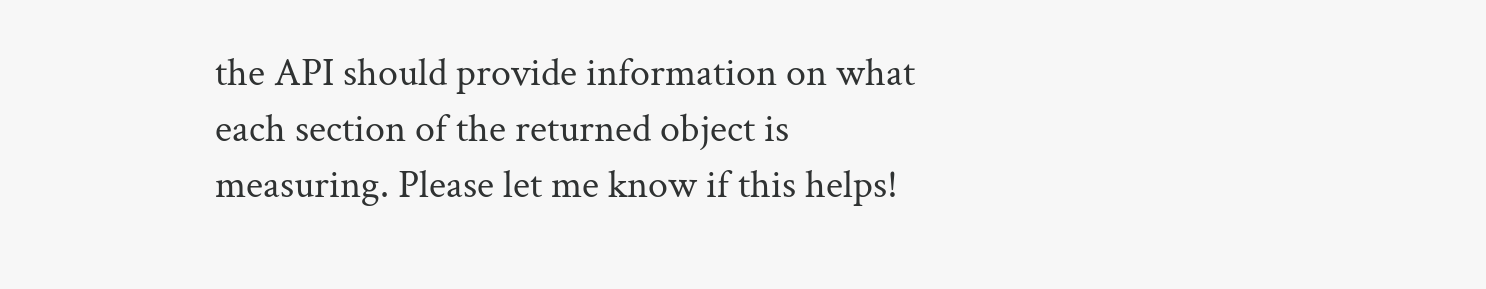the API should provide information on what each section of the returned object is measuring. Please let me know if this helps!